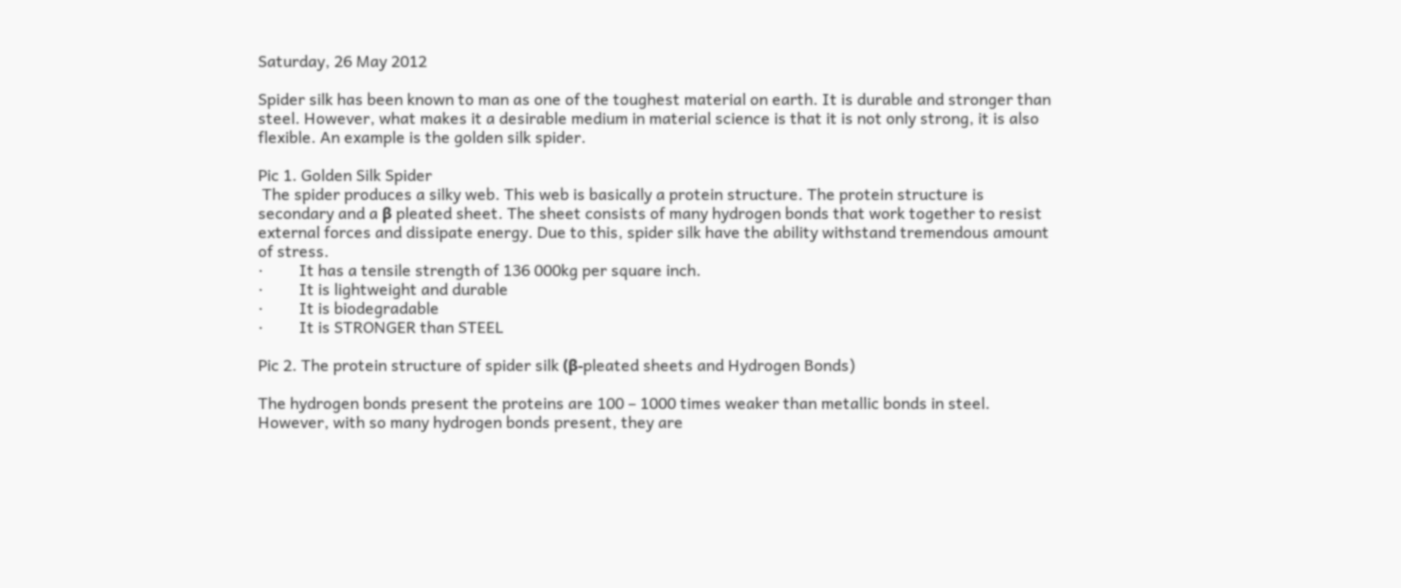Saturday, 26 May 2012

Spider silk has been known to man as one of the toughest material on earth. It is durable and stronger than steel. However, what makes it a desirable medium in material science is that it is not only strong, it is also flexible. An example is the golden silk spider.

Pic 1. Golden Silk Spider
 The spider produces a silky web. This web is basically a protein structure. The protein structure is secondary and a β pleated sheet. The sheet consists of many hydrogen bonds that work together to resist external forces and dissipate energy. Due to this, spider silk have the ability withstand tremendous amount of stress.
·         It has a tensile strength of 136 000kg per square inch.
·         It is lightweight and durable
·         It is biodegradable
·         It is STRONGER than STEEL

Pic 2. The protein structure of spider silk (β-pleated sheets and Hydrogen Bonds)

The hydrogen bonds present the proteins are 100 – 1000 times weaker than metallic bonds in steel. However, with so many hydrogen bonds present, they are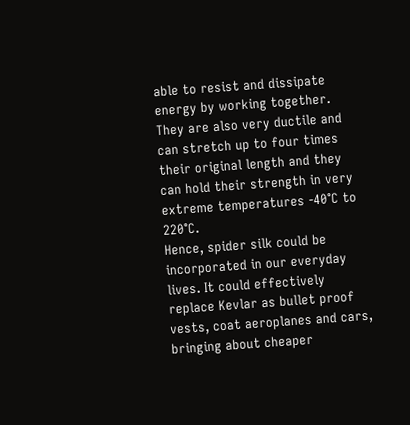able to resist and dissipate energy by working together. They are also very ductile and can stretch up to four times their original length and they can hold their strength in very extreme temperatures -40°C to 220°C.
Hence, spider silk could be incorporated in our everyday lives. It could effectively replace Kevlar as bullet proof vests, coat aeroplanes and cars, bringing about cheaper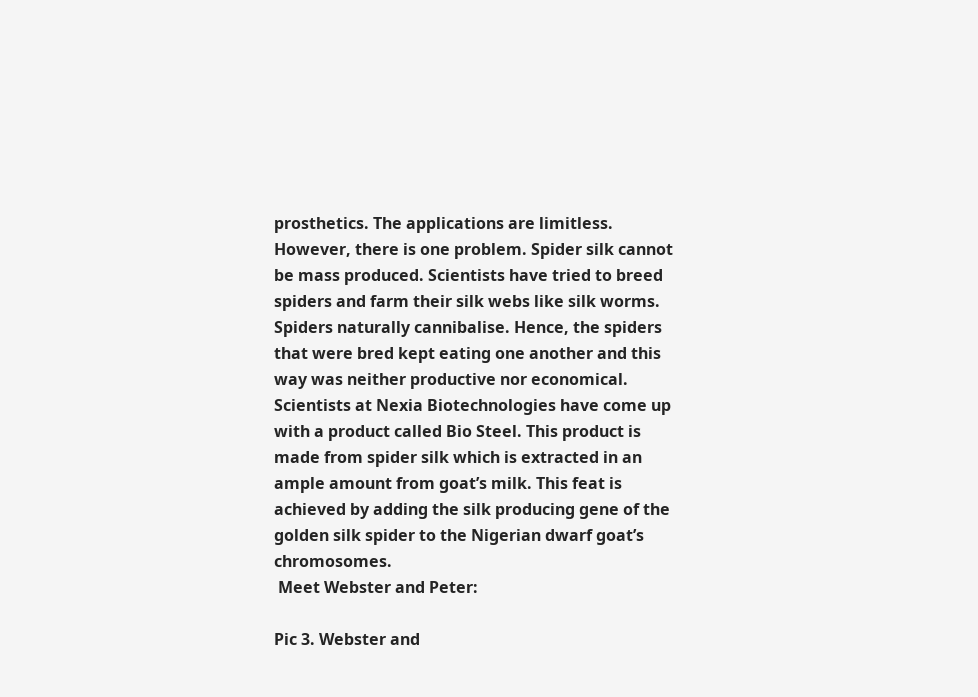prosthetics. The applications are limitless.
However, there is one problem. Spider silk cannot be mass produced. Scientists have tried to breed spiders and farm their silk webs like silk worms. Spiders naturally cannibalise. Hence, the spiders that were bred kept eating one another and this way was neither productive nor economical.
Scientists at Nexia Biotechnologies have come up with a product called Bio Steel. This product is made from spider silk which is extracted in an ample amount from goat’s milk. This feat is achieved by adding the silk producing gene of the golden silk spider to the Nigerian dwarf goat’s chromosomes.
 Meet Webster and Peter:

Pic 3. Webster and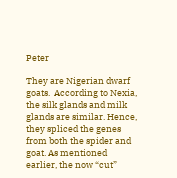Peter

They are Nigerian dwarf goats.  According to Nexia, the silk glands and milk glands are similar. Hence, they spliced the genes from both the spider and goat. As mentioned earlier, the now “cut”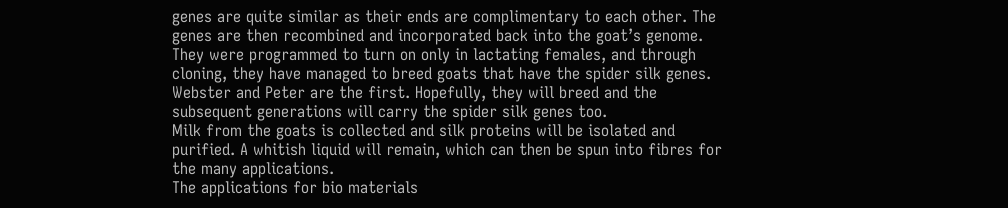genes are quite similar as their ends are complimentary to each other. The genes are then recombined and incorporated back into the goat’s genome.  They were programmed to turn on only in lactating females, and through cloning, they have managed to breed goats that have the spider silk genes. Webster and Peter are the first. Hopefully, they will breed and the subsequent generations will carry the spider silk genes too.
Milk from the goats is collected and silk proteins will be isolated and purified. A whitish liquid will remain, which can then be spun into fibres for the many applications.
The applications for bio materials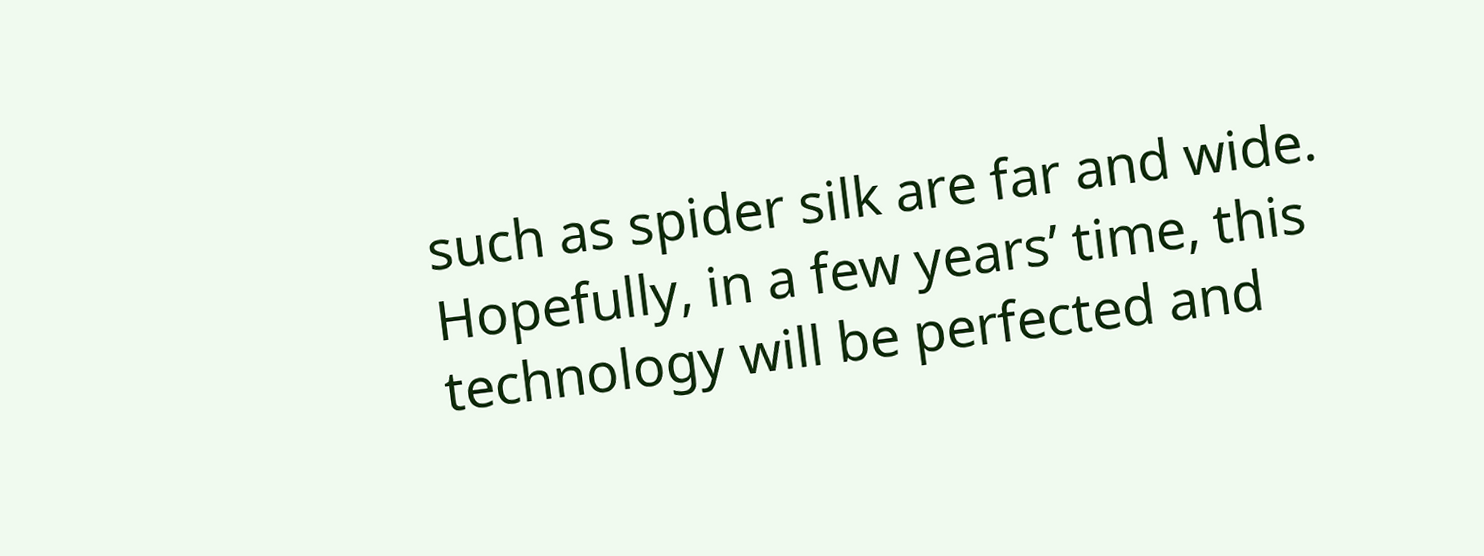such as spider silk are far and wide. Hopefully, in a few years’ time, this technology will be perfected and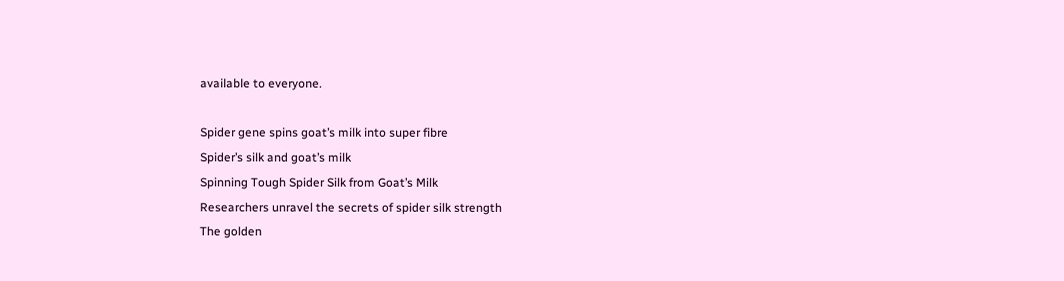available to everyone.

Spider gene spins goat’s milk into super fibre
Spider’s silk and goat’s milk
Spinning Tough Spider Silk from Goat’s Milk
Researchers unravel the secrets of spider silk strength
The golden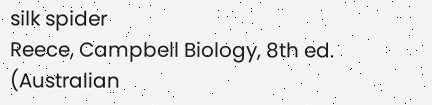silk spider
Reece, Campbell Biology, 8th ed. (Australian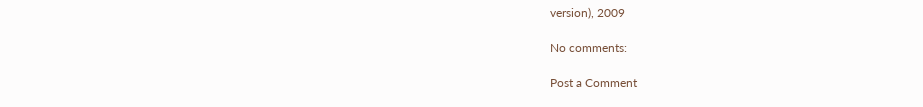version), 2009

No comments:

Post a Comment